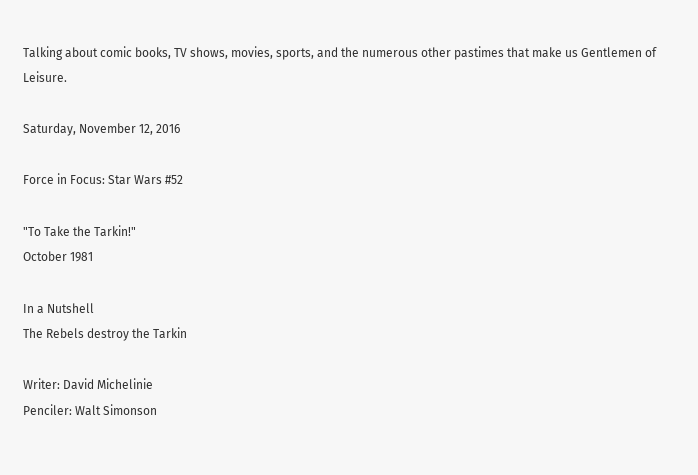Talking about comic books, TV shows, movies, sports, and the numerous other pastimes that make us Gentlemen of Leisure.

Saturday, November 12, 2016

Force in Focus: Star Wars #52

"To Take the Tarkin!"
October 1981

In a Nutshell
The Rebels destroy the Tarkin

Writer: David Michelinie
Penciler: Walt Simonson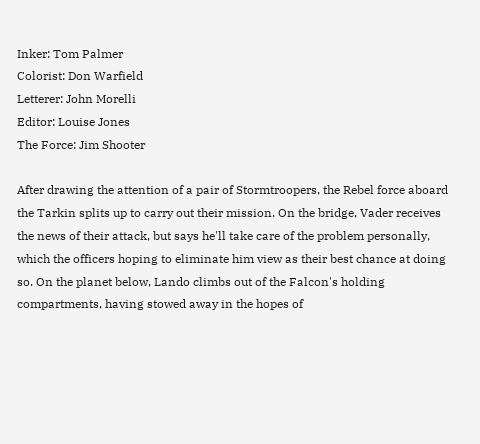Inker: Tom Palmer
Colorist: Don Warfield
Letterer: John Morelli
Editor: Louise Jones
The Force: Jim Shooter

After drawing the attention of a pair of Stormtroopers, the Rebel force aboard the Tarkin splits up to carry out their mission. On the bridge, Vader receives the news of their attack, but says he'll take care of the problem personally, which the officers hoping to eliminate him view as their best chance at doing so. On the planet below, Lando climbs out of the Falcon's holding compartments, having stowed away in the hopes of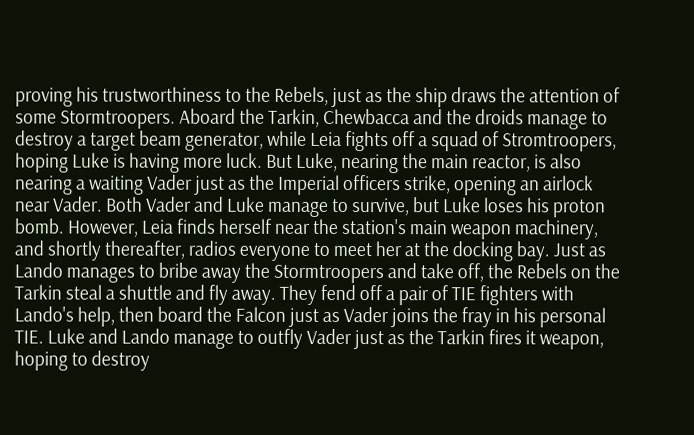proving his trustworthiness to the Rebels, just as the ship draws the attention of some Stormtroopers. Aboard the Tarkin, Chewbacca and the droids manage to destroy a target beam generator, while Leia fights off a squad of Stromtroopers, hoping Luke is having more luck. But Luke, nearing the main reactor, is also nearing a waiting Vader just as the Imperial officers strike, opening an airlock near Vader. Both Vader and Luke manage to survive, but Luke loses his proton bomb. However, Leia finds herself near the station's main weapon machinery, and shortly thereafter, radios everyone to meet her at the docking bay. Just as Lando manages to bribe away the Stormtroopers and take off, the Rebels on the Tarkin steal a shuttle and fly away. They fend off a pair of TIE fighters with Lando's help, then board the Falcon just as Vader joins the fray in his personal TIE. Luke and Lando manage to outfly Vader just as the Tarkin fires it weapon, hoping to destroy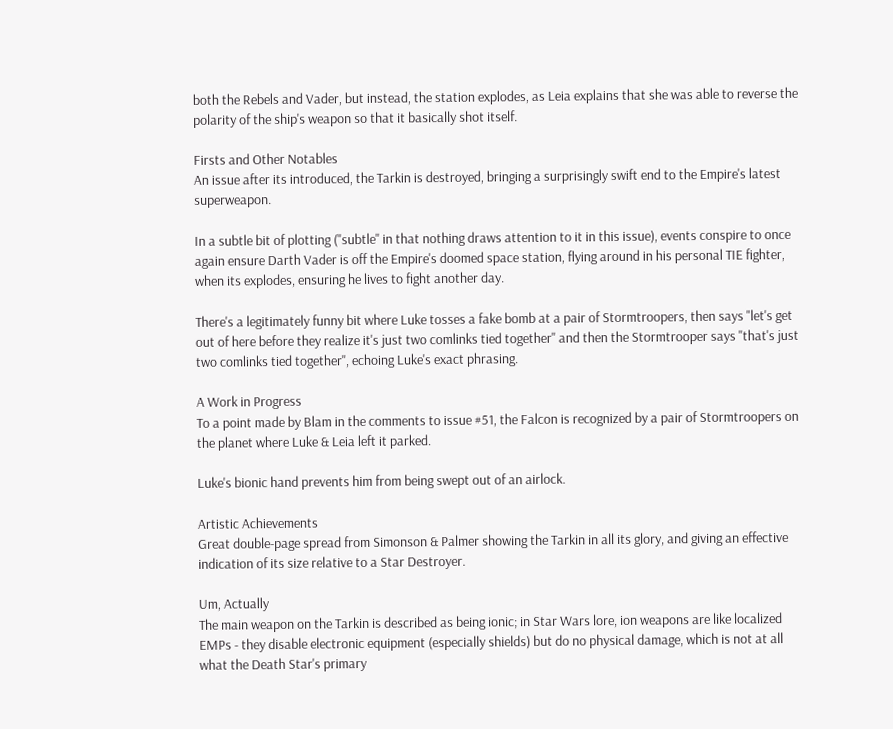both the Rebels and Vader, but instead, the station explodes, as Leia explains that she was able to reverse the polarity of the ship's weapon so that it basically shot itself.

Firsts and Other Notables
An issue after its introduced, the Tarkin is destroyed, bringing a surprisingly swift end to the Empire's latest superweapon.

In a subtle bit of plotting ("subtle" in that nothing draws attention to it in this issue), events conspire to once again ensure Darth Vader is off the Empire's doomed space station, flying around in his personal TIE fighter, when its explodes, ensuring he lives to fight another day.

There's a legitimately funny bit where Luke tosses a fake bomb at a pair of Stormtroopers, then says "let's get out of here before they realize it's just two comlinks tied together" and then the Stormtrooper says "that's just two comlinks tied together", echoing Luke's exact phrasing.

A Work in Progress
To a point made by Blam in the comments to issue #51, the Falcon is recognized by a pair of Stormtroopers on the planet where Luke & Leia left it parked.

Luke's bionic hand prevents him from being swept out of an airlock.

Artistic Achievements
Great double-page spread from Simonson & Palmer showing the Tarkin in all its glory, and giving an effective indication of its size relative to a Star Destroyer.

Um, Actually
The main weapon on the Tarkin is described as being ionic; in Star Wars lore, ion weapons are like localized EMPs - they disable electronic equipment (especially shields) but do no physical damage, which is not at all what the Death Star's primary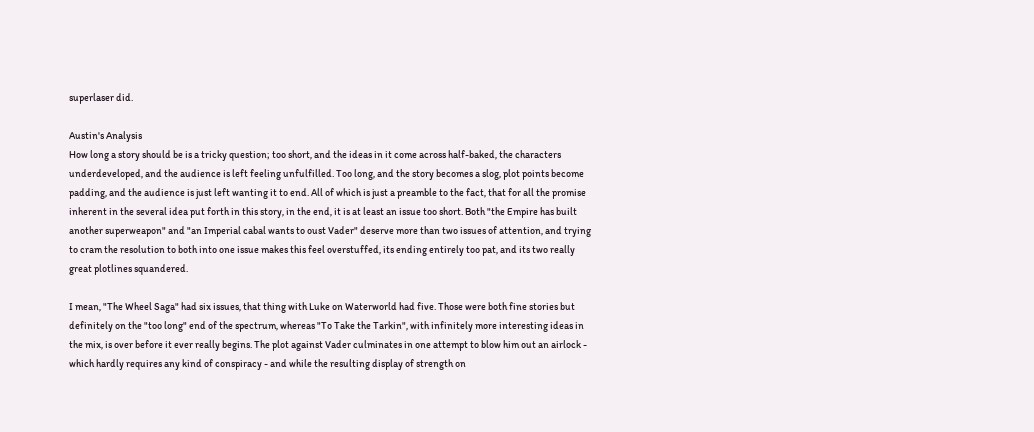superlaser did.

Austin's Analysis
How long a story should be is a tricky question; too short, and the ideas in it come across half-baked, the characters underdeveloped, and the audience is left feeling unfulfilled. Too long, and the story becomes a slog, plot points become padding, and the audience is just left wanting it to end. All of which is just a preamble to the fact, that for all the promise inherent in the several idea put forth in this story, in the end, it is at least an issue too short. Both "the Empire has built another superweapon" and "an Imperial cabal wants to oust Vader" deserve more than two issues of attention, and trying to cram the resolution to both into one issue makes this feel overstuffed, its ending entirely too pat, and its two really great plotlines squandered.

I mean, "The Wheel Saga" had six issues, that thing with Luke on Waterworld had five. Those were both fine stories but definitely on the "too long" end of the spectrum, whereas "To Take the Tarkin", with infinitely more interesting ideas in the mix, is over before it ever really begins. The plot against Vader culminates in one attempt to blow him out an airlock - which hardly requires any kind of conspiracy - and while the resulting display of strength on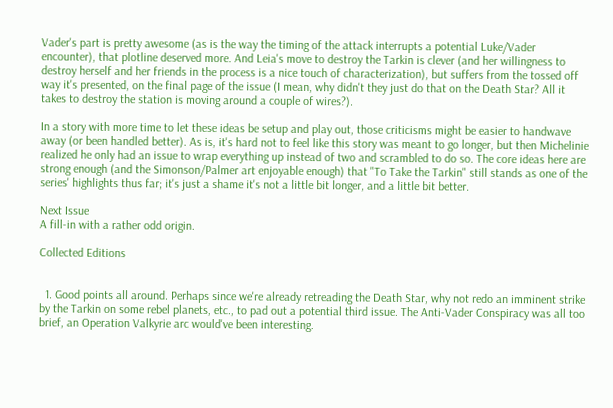Vader's part is pretty awesome (as is the way the timing of the attack interrupts a potential Luke/Vader encounter), that plotline deserved more. And Leia's move to destroy the Tarkin is clever (and her willingness to destroy herself and her friends in the process is a nice touch of characterization), but suffers from the tossed off way it's presented, on the final page of the issue (I mean, why didn't they just do that on the Death Star? All it takes to destroy the station is moving around a couple of wires?).

In a story with more time to let these ideas be setup and play out, those criticisms might be easier to handwave away (or been handled better). As is, it's hard not to feel like this story was meant to go longer, but then Michelinie realized he only had an issue to wrap everything up instead of two and scrambled to do so. The core ideas here are strong enough (and the Simonson/Palmer art enjoyable enough) that "To Take the Tarkin" still stands as one of the series' highlights thus far; it's just a shame it's not a little bit longer, and a little bit better.

Next Issue
A fill-in with a rather odd origin.

Collected Editions


  1. Good points all around. Perhaps since we're already retreading the Death Star, why not redo an imminent strike by the Tarkin on some rebel planets, etc., to pad out a potential third issue. The Anti-Vader Conspiracy was all too brief, an Operation Valkyrie arc would've been interesting.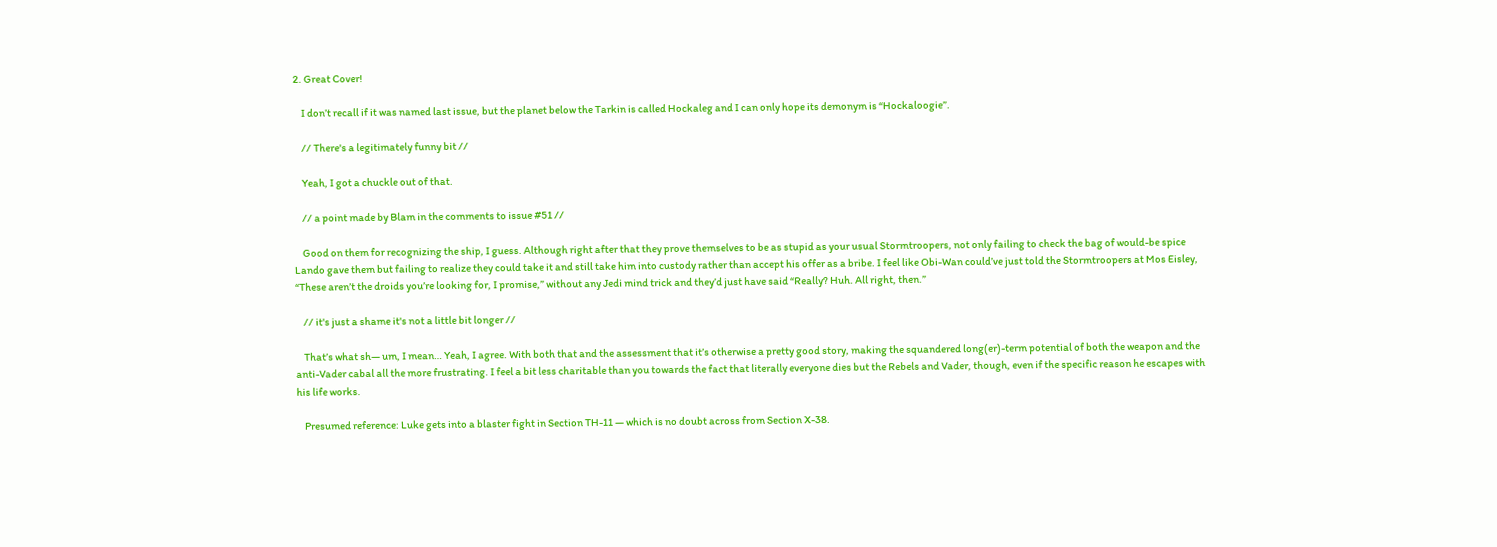2. Great Cover!

    I don’t recall if it was named last issue, but the planet below the Tarkin is called Hockaleg and I can only hope its demonym is “Hockaloogie”.

    // There's a legitimately funny bit //

    Yeah, I got a chuckle out of that.

    // a point made by Blam in the comments to issue #51 //

    Good on them for recognizing the ship, I guess. Although right after that they prove themselves to be as stupid as your usual Stormtroopers, not only failing to check the bag of would-be spice Lando gave them but failing to realize they could take it and still take him into custody rather than accept his offer as a bribe. I feel like Obi-Wan could’ve just told the Stormtroopers at Mos Eisley, “These aren’t the droids you’re looking for, I promise,” without any Jedi mind trick and they’d just have said “Really? Huh. All right, then.”

    // it's just a shame it's not a little bit longer //

    That’s what sh— um, I mean… Yeah, I agree. With both that and the assessment that it’s otherwise a pretty good story, making the squandered long(er)-term potential of both the weapon and the anti-Vader cabal all the more frustrating. I feel a bit less charitable than you towards the fact that literally everyone dies but the Rebels and Vader, though, even if the specific reason he escapes with his life works.

    Presumed reference: Luke gets into a blaster fight in Section TH-11 — which is no doubt across from Section X-38.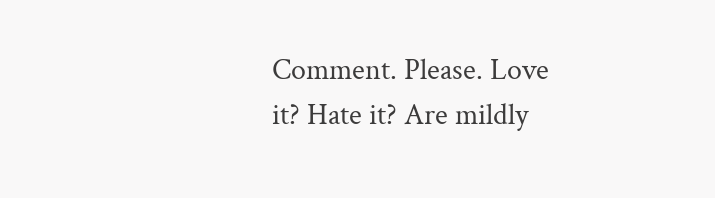Comment. Please. Love it? Hate it? Are mildly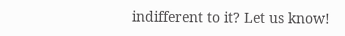indifferent to it? Let us know!